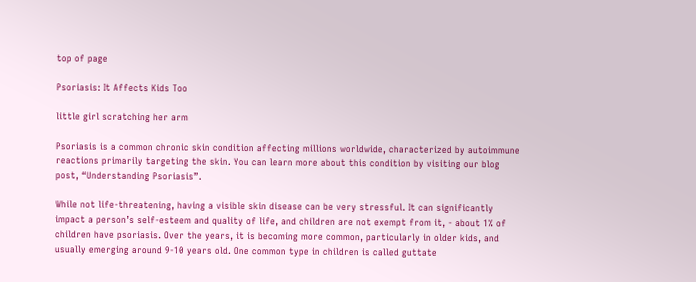top of page

Psoriasis: It Affects Kids Too

little girl scratching her arm

Psoriasis is a common chronic skin condition affecting millions worldwide, characterized by autoimmune reactions primarily targeting the skin. You can learn more about this condition by visiting our blog post, “Understanding Psoriasis”.

While not life-threatening, having a visible skin disease can be very stressful. It can significantly impact a person’s self-esteem and quality of life, and children are not exempt from it, - about 1% of children have psoriasis. Over the years, it is becoming more common, particularly in older kids, and usually emerging around 9-10 years old. One common type in children is called guttate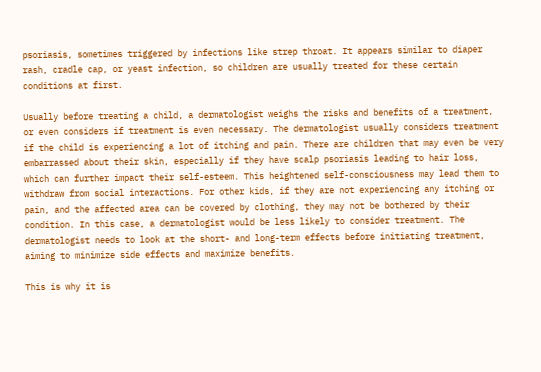psoriasis, sometimes triggered by infections like strep throat. It appears similar to diaper rash, cradle cap, or yeast infection, so children are usually treated for these certain conditions at first.

Usually before treating a child, a dermatologist weighs the risks and benefits of a treatment, or even considers if treatment is even necessary. The dermatologist usually considers treatment if the child is experiencing a lot of itching and pain. There are children that may even be very embarrassed about their skin, especially if they have scalp psoriasis leading to hair loss, which can further impact their self-esteem. This heightened self-consciousness may lead them to withdraw from social interactions. For other kids, if they are not experiencing any itching or pain, and the affected area can be covered by clothing, they may not be bothered by their condition. In this case, a dermatologist would be less likely to consider treatment. The dermatologist needs to look at the short- and long-term effects before initiating treatment, aiming to minimize side effects and maximize benefits.

This is why it is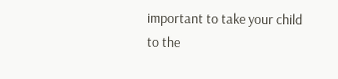important to take your child to the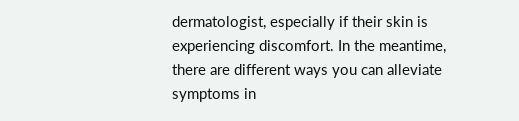dermatologist, especially if their skin is experiencing discomfort. In the meantime, there are different ways you can alleviate symptoms in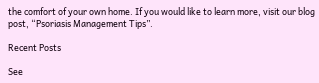the comfort of your own home. If you would like to learn more, visit our blog post, “Psoriasis Management Tips”.

Recent Posts

See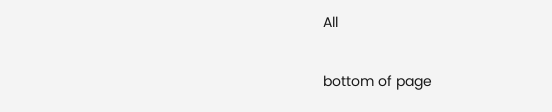All


bottom of page